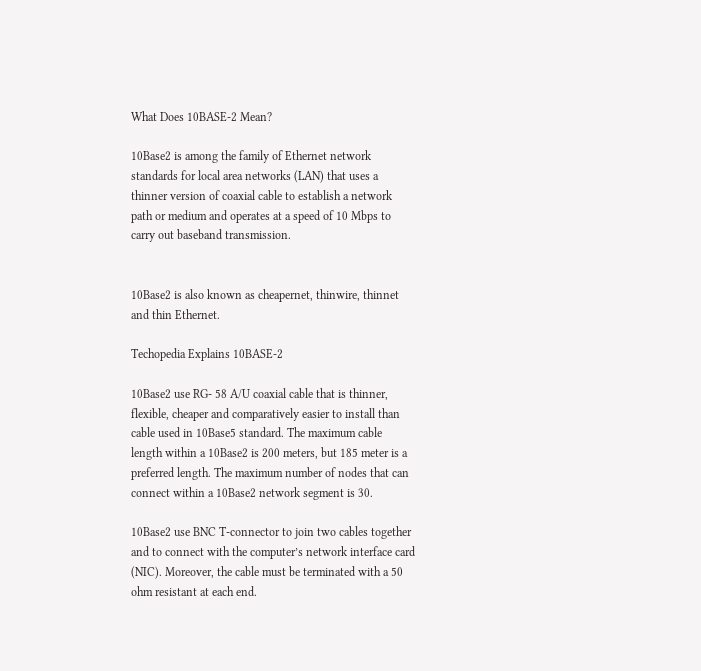What Does 10BASE-2 Mean?

10Base2 is among the family of Ethernet network standards for local area networks (LAN) that uses a thinner version of coaxial cable to establish a network path or medium and operates at a speed of 10 Mbps to carry out baseband transmission.


10Base2 is also known as cheapernet, thinwire, thinnet and thin Ethernet.

Techopedia Explains 10BASE-2

10Base2 use RG- 58 A/U coaxial cable that is thinner, flexible, cheaper and comparatively easier to install than cable used in 10Base5 standard. The maximum cable length within a 10Base2 is 200 meters, but 185 meter is a preferred length. The maximum number of nodes that can connect within a 10Base2 network segment is 30.

10Base2 use BNC T-connector to join two cables together and to connect with the computer’s network interface card (NIC). Moreover, the cable must be terminated with a 50 ohm resistant at each end.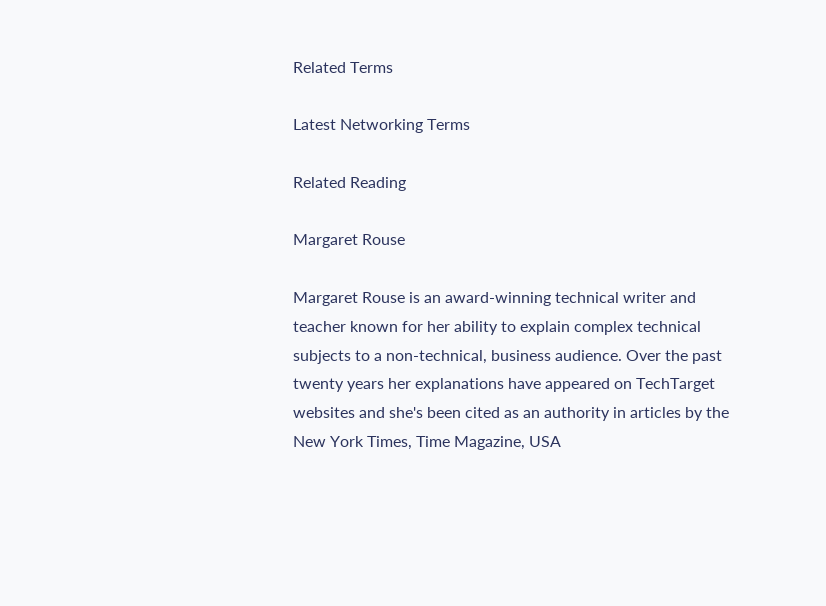Related Terms

Latest Networking Terms

Related Reading

Margaret Rouse

Margaret Rouse is an award-winning technical writer and teacher known for her ability to explain complex technical subjects to a non-technical, business audience. Over the past twenty years her explanations have appeared on TechTarget websites and she's been cited as an authority in articles by the New York Times, Time Magazine, USA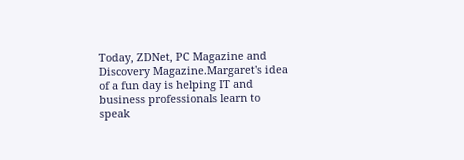Today, ZDNet, PC Magazine and Discovery Magazine.Margaret's idea of a fun day is helping IT and business professionals learn to speak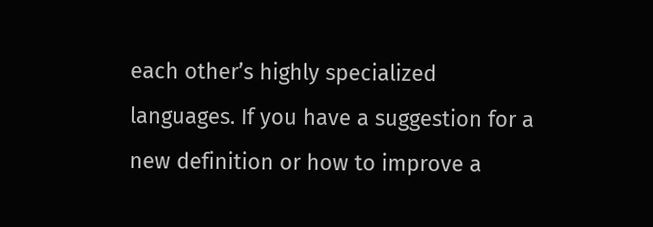each other’s highly specialized languages. If you have a suggestion for a new definition or how to improve a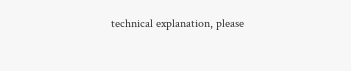technical explanation, please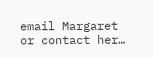email Margaret or contact her…